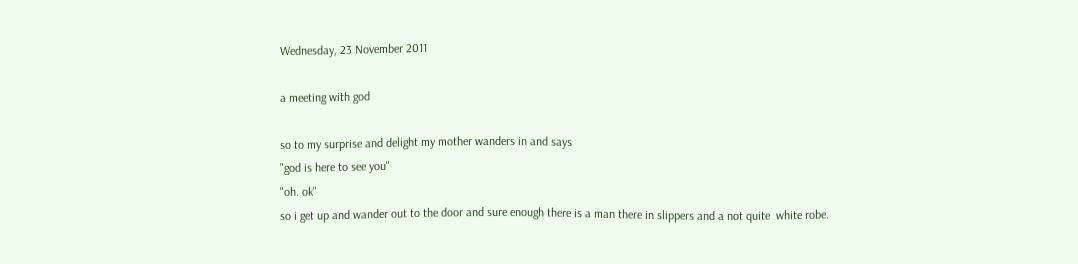Wednesday, 23 November 2011

a meeting with god

so to my surprise and delight my mother wanders in and says
"god is here to see you"
"oh. ok"
so i get up and wander out to the door and sure enough there is a man there in slippers and a not quite  white robe.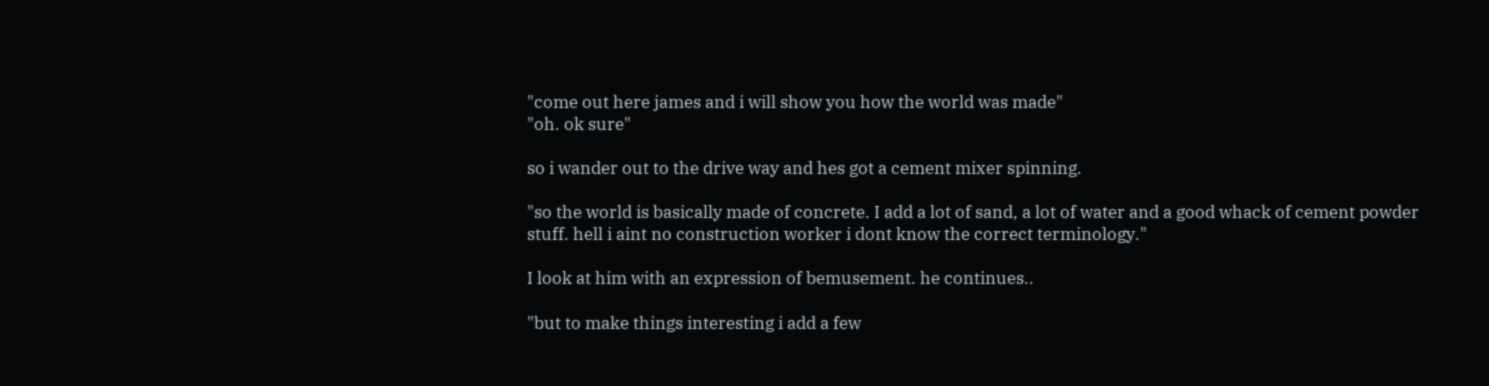"come out here james and i will show you how the world was made"
"oh. ok sure"

so i wander out to the drive way and hes got a cement mixer spinning.

"so the world is basically made of concrete. I add a lot of sand, a lot of water and a good whack of cement powder stuff. hell i aint no construction worker i dont know the correct terminology."

I look at him with an expression of bemusement. he continues..

"but to make things interesting i add a few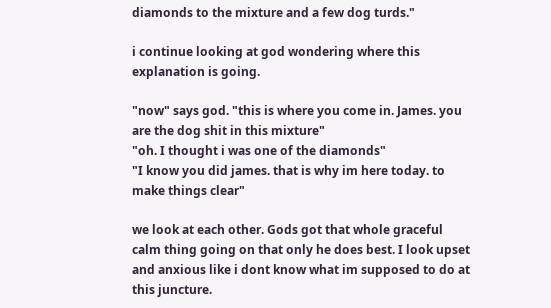diamonds to the mixture and a few dog turds."

i continue looking at god wondering where this explanation is going.

"now" says god. "this is where you come in. James. you are the dog shit in this mixture"
"oh. I thought i was one of the diamonds"
"I know you did james. that is why im here today. to make things clear"

we look at each other. Gods got that whole graceful calm thing going on that only he does best. I look upset and anxious like i dont know what im supposed to do at this juncture.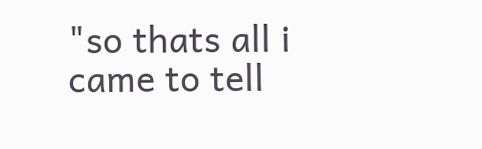"so thats all i came to tell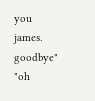you james. goodbye"
"oh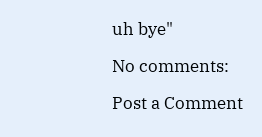uh bye"

No comments:

Post a Comment